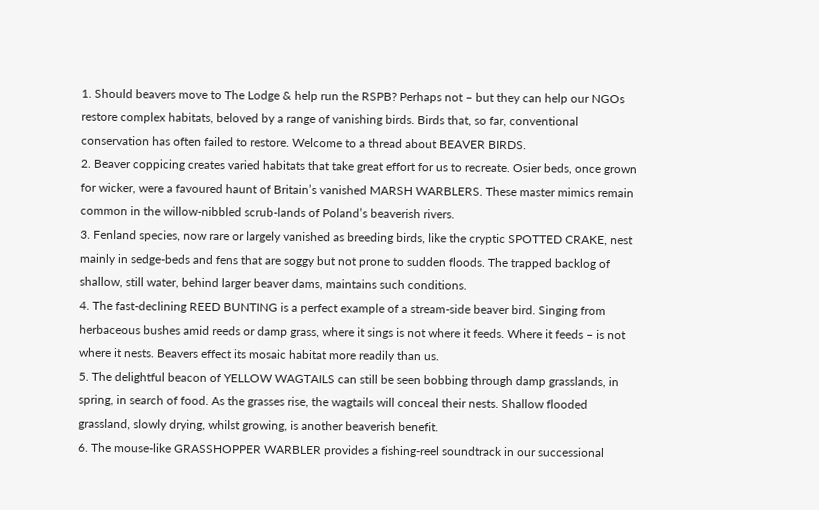1. Should beavers move to The Lodge & help run the RSPB? Perhaps not – but they can help our NGOs restore complex habitats, beloved by a range of vanishing birds. Birds that, so far, conventional conservation has often failed to restore. Welcome to a thread about BEAVER BIRDS.
2. Beaver coppicing creates varied habitats that take great effort for us to recreate. Osier beds, once grown for wicker, were a favoured haunt of Britain’s vanished MARSH WARBLERS. These master mimics remain common in the willow-nibbled scrub-lands of Poland’s beaverish rivers.
3. Fenland species, now rare or largely vanished as breeding birds, like the cryptic SPOTTED CRAKE, nest mainly in sedge-beds and fens that are soggy but not prone to sudden floods. The trapped backlog of shallow, still water, behind larger beaver dams, maintains such conditions.
4. The fast-declining REED BUNTING is a perfect example of a stream-side beaver bird. Singing from herbaceous bushes amid reeds or damp grass, where it sings is not where it feeds. Where it feeds – is not where it nests. Beavers effect its mosaic habitat more readily than us.
5. The delightful beacon of YELLOW WAGTAILS can still be seen bobbing through damp grasslands, in spring, in search of food. As the grasses rise, the wagtails will conceal their nests. Shallow flooded grassland, slowly drying, whilst growing, is another beaverish benefit.
6. The mouse-like GRASSHOPPER WARBLER provides a fishing-reel soundtrack in our successional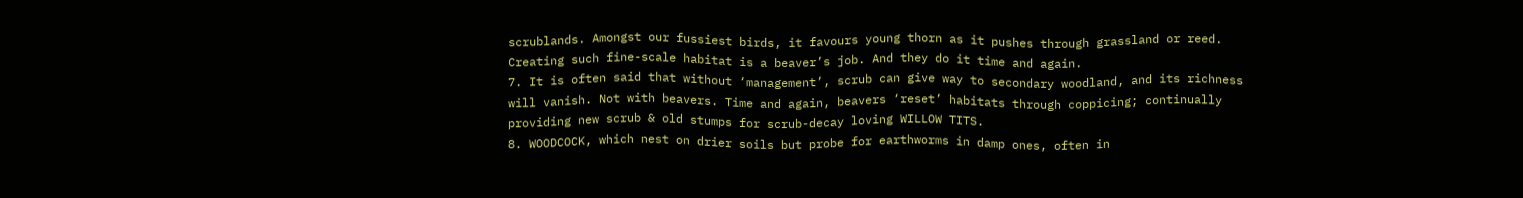scrublands. Amongst our fussiest birds, it favours young thorn as it pushes through grassland or reed. Creating such fine-scale habitat is a beaver’s job. And they do it time and again.
7. It is often said that without ‘management’, scrub can give way to secondary woodland, and its richness will vanish. Not with beavers. Time and again, beavers ‘reset’ habitats through coppicing; continually providing new scrub & old stumps for scrub-decay loving WILLOW TITS.
8. WOODCOCK, which nest on drier soils but probe for earthworms in damp ones, often in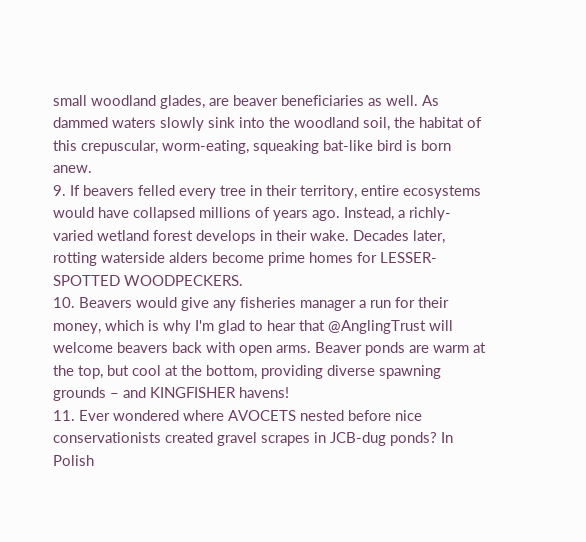small woodland glades, are beaver beneficiaries as well. As dammed waters slowly sink into the woodland soil, the habitat of this crepuscular, worm-eating, squeaking bat-like bird is born anew.
9. If beavers felled every tree in their territory, entire ecosystems would have collapsed millions of years ago. Instead, a richly-varied wetland forest develops in their wake. Decades later, rotting waterside alders become prime homes for LESSER-SPOTTED WOODPECKERS.
10. Beavers would give any fisheries manager a run for their money, which is why I'm glad to hear that @AnglingTrust will welcome beavers back with open arms. Beaver ponds are warm at the top, but cool at the bottom, providing diverse spawning grounds – and KINGFISHER havens!
11. Ever wondered where AVOCETS nested before nice conservationists created gravel scrapes in JCB-dug ponds? In Polish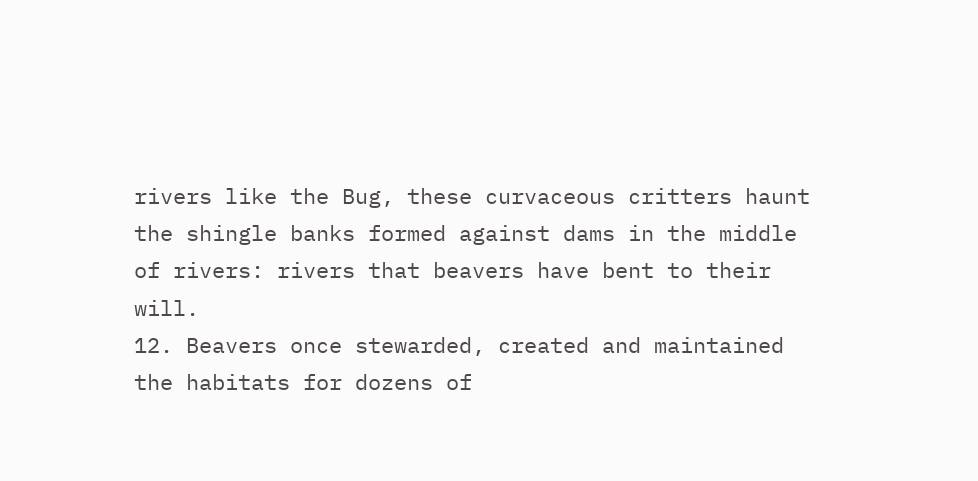rivers like the Bug, these curvaceous critters haunt the shingle banks formed against dams in the middle of rivers: rivers that beavers have bent to their will.
12. Beavers once stewarded, created and maintained the habitats for dozens of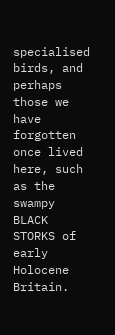specialised birds, and perhaps those we have forgotten once lived here, such as the swampy BLACK STORKS of early Holocene Britain.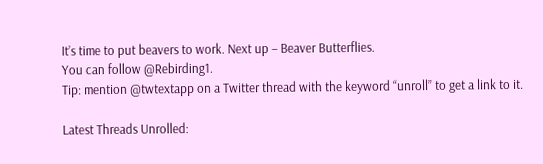It’s time to put beavers to work. Next up – Beaver Butterflies.
You can follow @Rebirding1.
Tip: mention @twtextapp on a Twitter thread with the keyword “unroll” to get a link to it.

Latest Threads Unrolled: